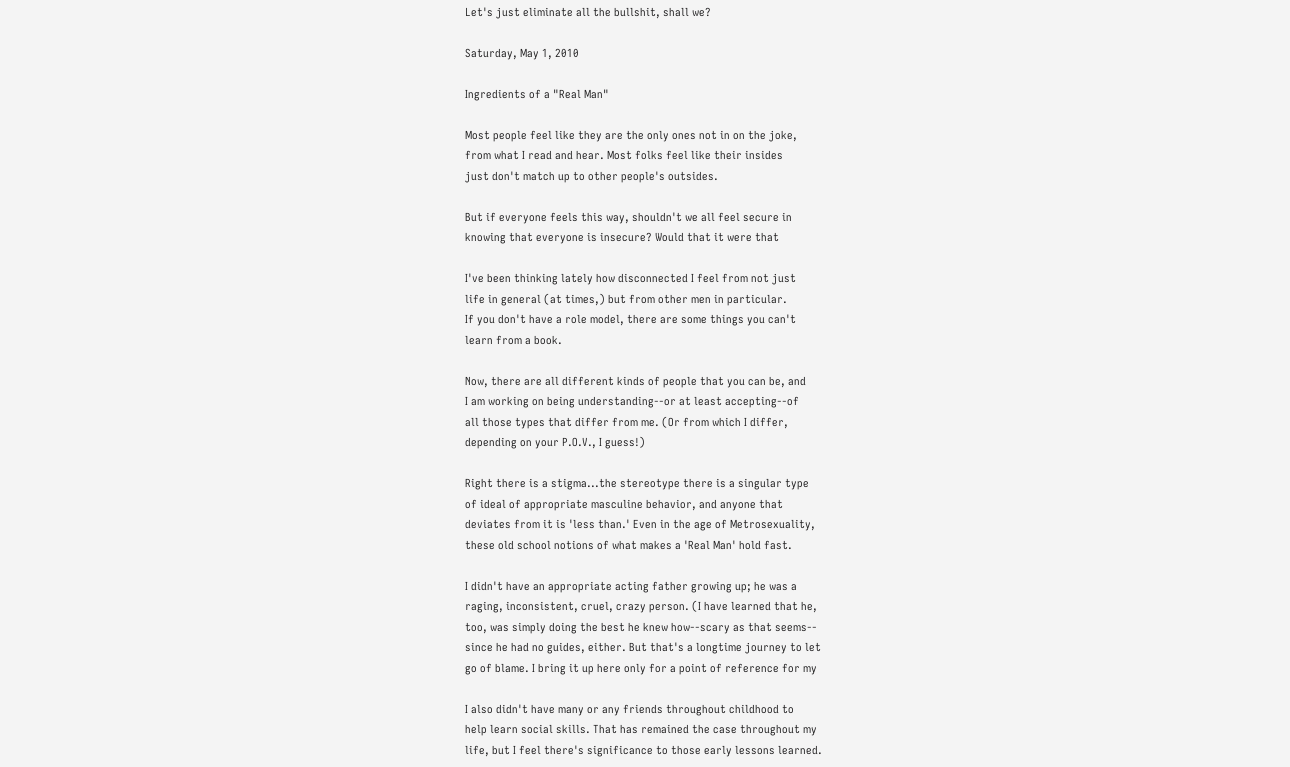Let's just eliminate all the bullshit, shall we?

Saturday, May 1, 2010

Ingredients of a "Real Man"

Most people feel like they are the only ones not in on the joke,
from what I read and hear. Most folks feel like their insides
just don't match up to other people's outsides.

But if everyone feels this way, shouldn't we all feel secure in
knowing that everyone is insecure? Would that it were that

I've been thinking lately how disconnected I feel from not just
life in general (at times,) but from other men in particular.
If you don't have a role model, there are some things you can't
learn from a book.

Now, there are all different kinds of people that you can be, and
I am working on being understanding--or at least accepting--of
all those types that differ from me. (Or from which I differ,
depending on your P.O.V., I guess!)

Right there is a stigma...the stereotype there is a singular type
of ideal of appropriate masculine behavior, and anyone that
deviates from it is 'less than.' Even in the age of Metrosexuality,
these old school notions of what makes a 'Real Man' hold fast.

I didn't have an appropriate acting father growing up; he was a
raging, inconsistent, cruel, crazy person. (I have learned that he,
too, was simply doing the best he knew how--scary as that seems--
since he had no guides, either. But that's a longtime journey to let
go of blame. I bring it up here only for a point of reference for my

I also didn't have many or any friends throughout childhood to
help learn social skills. That has remained the case throughout my
life, but I feel there's significance to those early lessons learned.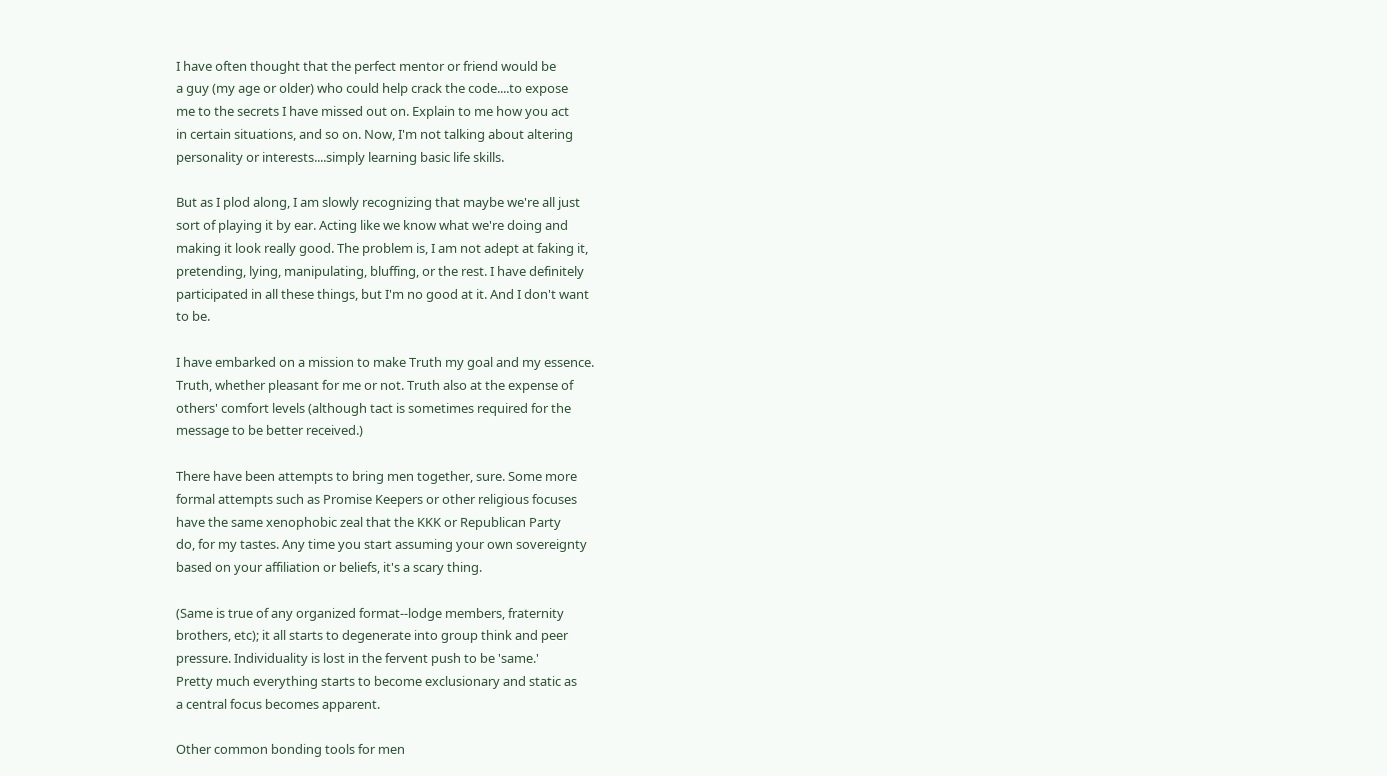I have often thought that the perfect mentor or friend would be
a guy (my age or older) who could help crack the code....to expose
me to the secrets I have missed out on. Explain to me how you act
in certain situations, and so on. Now, I'm not talking about altering
personality or interests....simply learning basic life skills.

But as I plod along, I am slowly recognizing that maybe we're all just
sort of playing it by ear. Acting like we know what we're doing and
making it look really good. The problem is, I am not adept at faking it,
pretending, lying, manipulating, bluffing, or the rest. I have definitely
participated in all these things, but I'm no good at it. And I don't want
to be.

I have embarked on a mission to make Truth my goal and my essence.
Truth, whether pleasant for me or not. Truth also at the expense of
others' comfort levels (although tact is sometimes required for the
message to be better received.)

There have been attempts to bring men together, sure. Some more
formal attempts such as Promise Keepers or other religious focuses
have the same xenophobic zeal that the KKK or Republican Party
do, for my tastes. Any time you start assuming your own sovereignty
based on your affiliation or beliefs, it's a scary thing.

(Same is true of any organized format--lodge members, fraternity
brothers, etc); it all starts to degenerate into group think and peer
pressure. Individuality is lost in the fervent push to be 'same.'
Pretty much everything starts to become exclusionary and static as
a central focus becomes apparent.

Other common bonding tools for men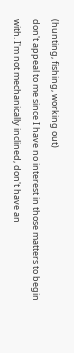(hunting, fishing, working out)
don't appeal to me since I have no interest in those matters to begin
with. I'm not mechanically inclined, don't have an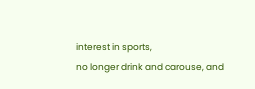interest in sports,
no longer drink and carouse, and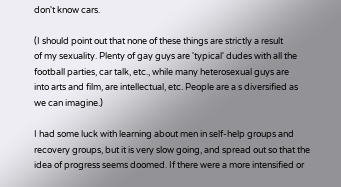don't know cars.

(I should point out that none of these things are strictly a result
of my sexuality. Plenty of gay guys are 'typical' dudes with all the
football parties, car talk, etc., while many heterosexual guys are
into arts and film, are intellectual, etc. People are a s diversified as
we can imagine.)

I had some luck with learning about men in self-help groups and
recovery groups, but it is very slow going, and spread out so that the
idea of progress seems doomed. If there were a more intensified or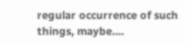regular occurrence of such things, maybe....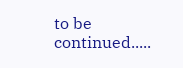to be continued.....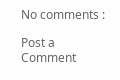No comments :

Post a Comment